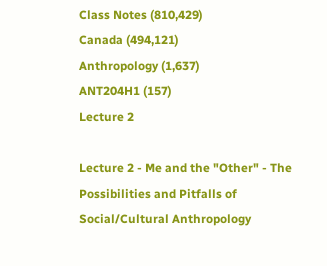Class Notes (810,429)
Canada (494,121)
Anthropology (1,637)
ANT204H1 (157)
Lecture 2

Lecture 2 - Me and the "Other" - The Possibilities and Pitfalls of Social/Cultural Anthropology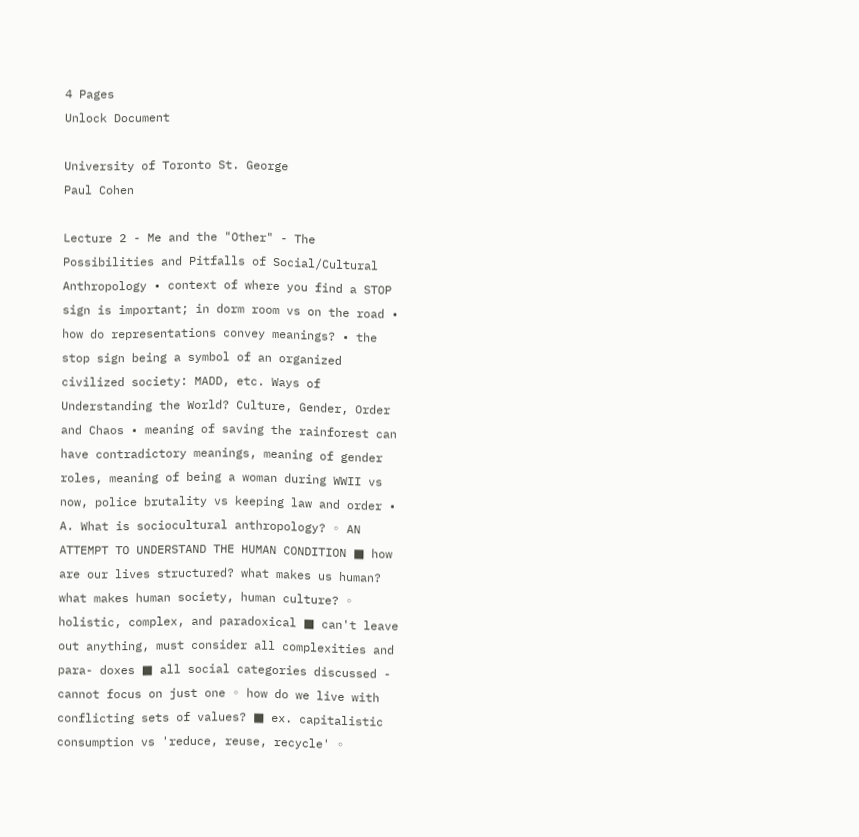4 Pages
Unlock Document

University of Toronto St. George
Paul Cohen

Lecture 2 - Me and the "Other" - The Possibilities and Pitfalls of Social/Cultural Anthropology • context of where you find a STOP sign is important; in dorm room vs on the road • how do representations convey meanings? • the stop sign being a symbol of an organized civilized society: MADD, etc. Ways of Understanding the World? Culture, Gender, Order and Chaos • meaning of saving the rainforest can have contradictory meanings, meaning of gender roles, meaning of being a woman during WWII vs now, police brutality vs keeping law and order • A. What is sociocultural anthropology? ◦ AN ATTEMPT TO UNDERSTAND THE HUMAN CONDITION ■ how are our lives structured? what makes us human? what makes human society, human culture? ◦ holistic, complex, and paradoxical ■ can't leave out anything, must consider all complexities and para- doxes ■ all social categories discussed - cannot focus on just one ◦ how do we live with conflicting sets of values? ■ ex. capitalistic consumption vs 'reduce, reuse, recycle' ◦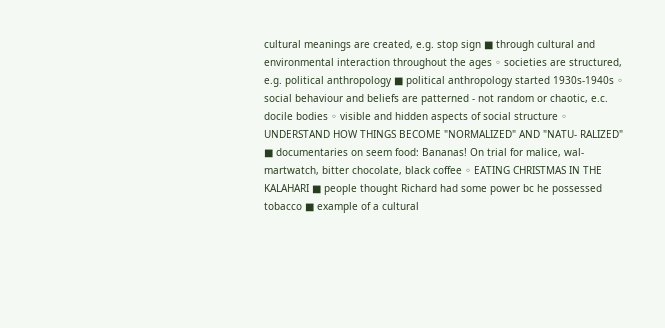cultural meanings are created, e.g. stop sign ■ through cultural and environmental interaction throughout the ages ◦ societies are structured, e.g. political anthropology ■ political anthropology started 1930s-1940s ◦ social behaviour and beliefs are patterned - not random or chaotic, e.c. docile bodies ◦ visible and hidden aspects of social structure ◦ UNDERSTAND HOW THINGS BECOME "NORMALIZED" AND "NATU- RALIZED" ■ documentaries on seem food: Bananas! On trial for malice, wal- martwatch, bitter chocolate, black coffee ◦ EATING CHRISTMAS IN THE KALAHARI ■ people thought Richard had some power bc he possessed tobacco ■ example of a cultural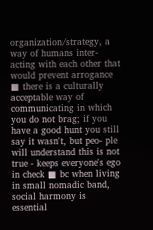organization/strategy, a way of humans inter- acting with each other that would prevent arrogance ■ there is a culturally acceptable way of communicating in which you do not brag; if you have a good hunt you still say it wasn't, but peo- ple will understand this is not true - keeps everyone's ego in check ■ bc when living in small nomadic band, social harmony is essential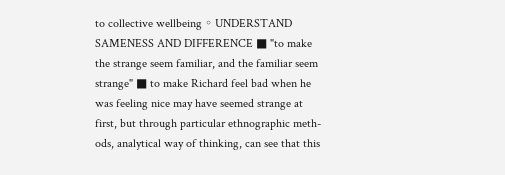to collective wellbeing ◦ UNDERSTAND SAMENESS AND DIFFERENCE ■ "to make the strange seem familiar, and the familiar seem strange" ■ to make Richard feel bad when he was feeling nice may have seemed strange at first, but through particular ethnographic meth- ods, analytical way of thinking, can see that this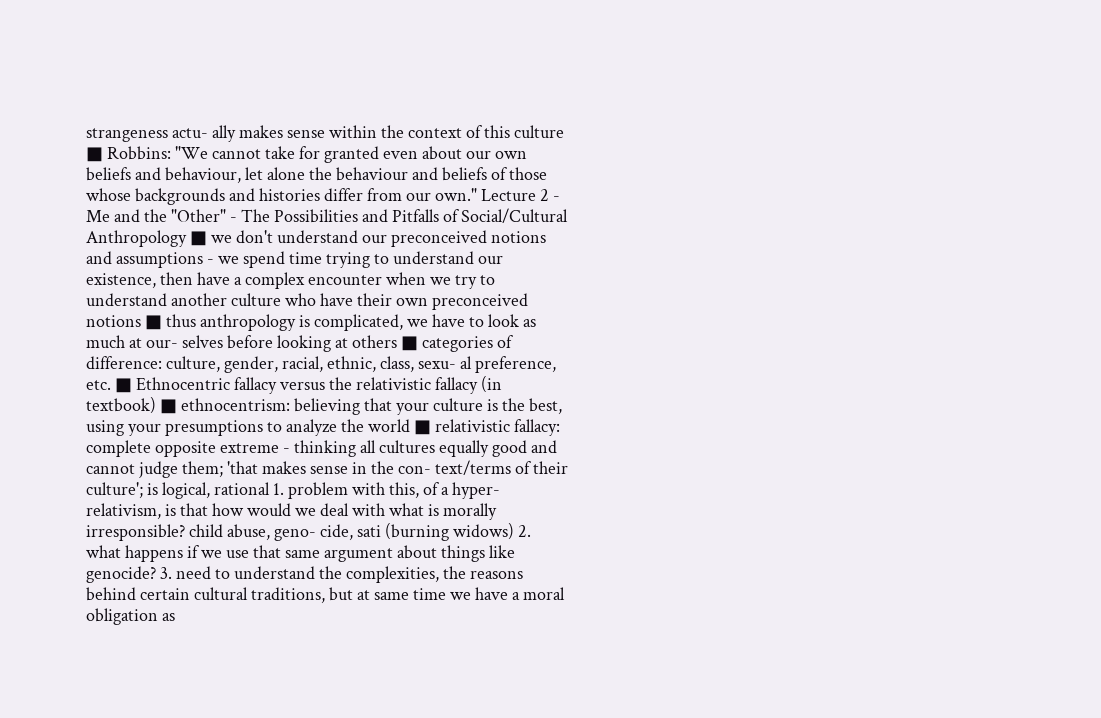strangeness actu- ally makes sense within the context of this culture ■ Robbins: "We cannot take for granted even about our own beliefs and behaviour, let alone the behaviour and beliefs of those whose backgrounds and histories differ from our own." Lecture 2 - Me and the "Other" - The Possibilities and Pitfalls of Social/Cultural Anthropology ■ we don't understand our preconceived notions and assumptions - we spend time trying to understand our existence, then have a complex encounter when we try to understand another culture who have their own preconceived notions ■ thus anthropology is complicated, we have to look as much at our- selves before looking at others ■ categories of difference: culture, gender, racial, ethnic, class, sexu- al preference, etc. ■ Ethnocentric fallacy versus the relativistic fallacy (in textbook) ■ ethnocentrism: believing that your culture is the best, using your presumptions to analyze the world ■ relativistic fallacy: complete opposite extreme - thinking all cultures equally good and cannot judge them; 'that makes sense in the con- text/terms of their culture'; is logical, rational 1. problem with this, of a hyper-relativism, is that how would we deal with what is morally irresponsible? child abuse, geno- cide, sati (burning widows) 2. what happens if we use that same argument about things like genocide? 3. need to understand the complexities, the reasons behind certain cultural traditions, but at same time we have a moral obligation as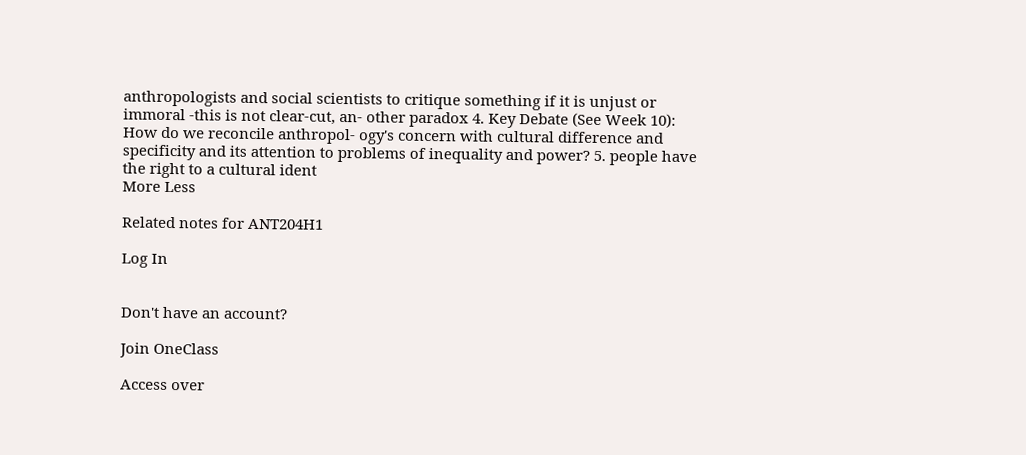anthropologists and social scientists to critique something if it is unjust or immoral -this is not clear-cut, an- other paradox 4. Key Debate (See Week 10): How do we reconcile anthropol- ogy's concern with cultural difference and specificity and its attention to problems of inequality and power? 5. people have the right to a cultural ident
More Less

Related notes for ANT204H1

Log In


Don't have an account?

Join OneClass

Access over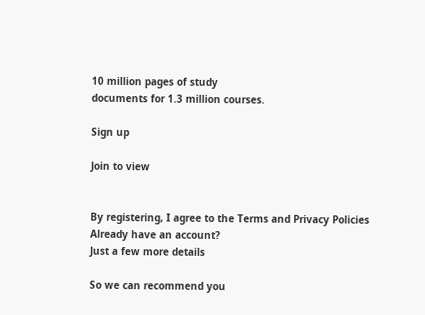10 million pages of study
documents for 1.3 million courses.

Sign up

Join to view


By registering, I agree to the Terms and Privacy Policies
Already have an account?
Just a few more details

So we can recommend you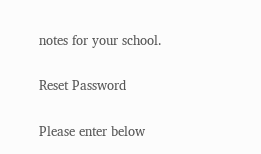notes for your school.

Reset Password

Please enter below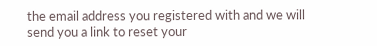the email address you registered with and we will send you a link to reset your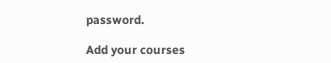password.

Add your courses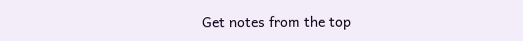Get notes from the top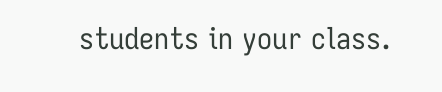students in your class.